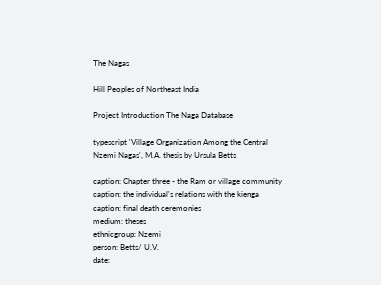The Nagas

Hill Peoples of Northeast India

Project Introduction The Naga Database

typescript 'Village Organization Among the Central Nzemi Nagas', M.A. thesis by Ursula Betts

caption: Chapter three - the Ram or village community
caption: the individual's relations with the kienga
caption: final death ceremonies
medium: theses
ethnicgroup: Nzemi
person: Betts/ U.V.
date: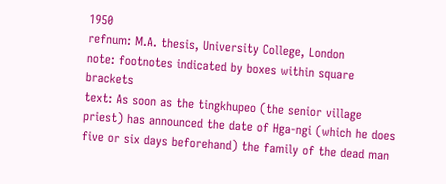1950
refnum: M.A. thesis, University College, London
note: footnotes indicated by boxes within square brackets
text: As soon as the tingkhupeo (the senior village priest) has announced the date of Hga-ngi (which he does five or six days beforehand) the family of the dead man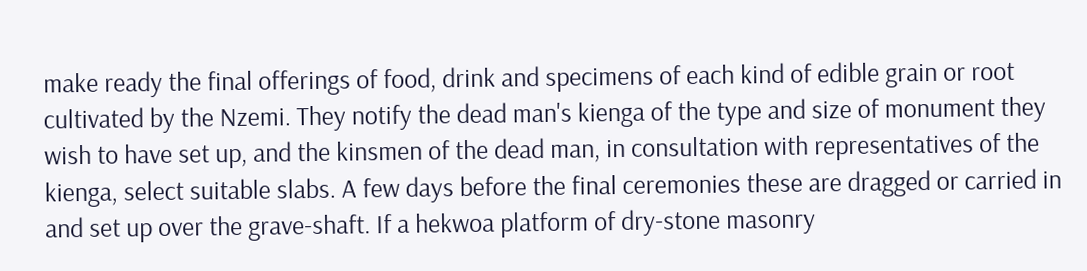make ready the final offerings of food, drink and specimens of each kind of edible grain or root cultivated by the Nzemi. They notify the dead man's kienga of the type and size of monument they wish to have set up, and the kinsmen of the dead man, in consultation with representatives of the kienga, select suitable slabs. A few days before the final ceremonies these are dragged or carried in and set up over the grave-shaft. If a hekwoa platform of dry-stone masonry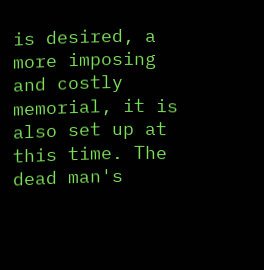is desired, a more imposing and costly memorial, it is also set up at this time. The dead man's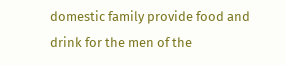domestic family provide food and drink for the men of the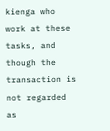kienga who work at these tasks, and though the transaction is not regarded as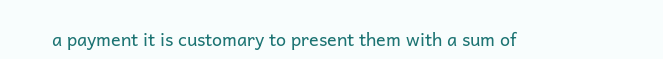a payment it is customary to present them with a sum of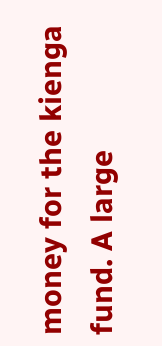money for the kienga fund. A large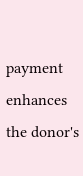payment enhances the donor's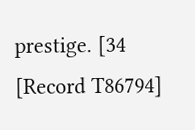prestige. [34 [Record T86794]